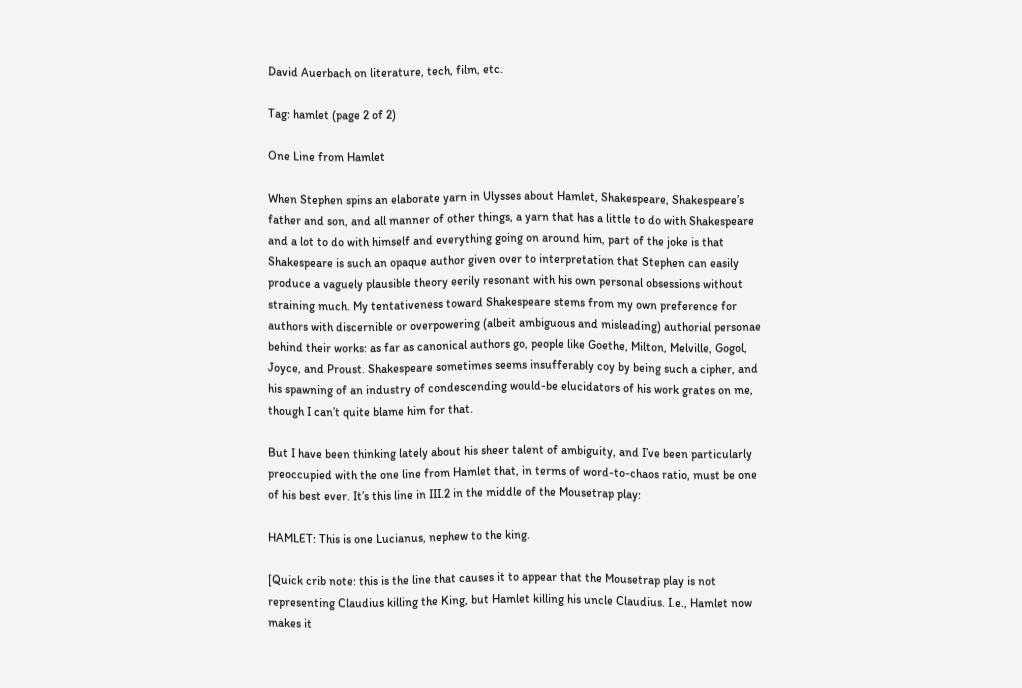David Auerbach on literature, tech, film, etc.

Tag: hamlet (page 2 of 2)

One Line from Hamlet

When Stephen spins an elaborate yarn in Ulysses about Hamlet, Shakespeare, Shakespeare’s father and son, and all manner of other things, a yarn that has a little to do with Shakespeare and a lot to do with himself and everything going on around him, part of the joke is that Shakespeare is such an opaque author given over to interpretation that Stephen can easily produce a vaguely plausible theory eerily resonant with his own personal obsessions without straining much. My tentativeness toward Shakespeare stems from my own preference for authors with discernible or overpowering (albeit ambiguous and misleading) authorial personae behind their works: as far as canonical authors go, people like Goethe, Milton, Melville, Gogol, Joyce, and Proust. Shakespeare sometimes seems insufferably coy by being such a cipher, and his spawning of an industry of condescending would-be elucidators of his work grates on me, though I can’t quite blame him for that.

But I have been thinking lately about his sheer talent of ambiguity, and I’ve been particularly preoccupied with the one line from Hamlet that, in terms of word-to-chaos ratio, must be one of his best ever. It’s this line in III.2 in the middle of the Mousetrap play:

HAMLET: This is one Lucianus, nephew to the king.

[Quick crib note: this is the line that causes it to appear that the Mousetrap play is not representing Claudius killing the King, but Hamlet killing his uncle Claudius. I.e., Hamlet now makes it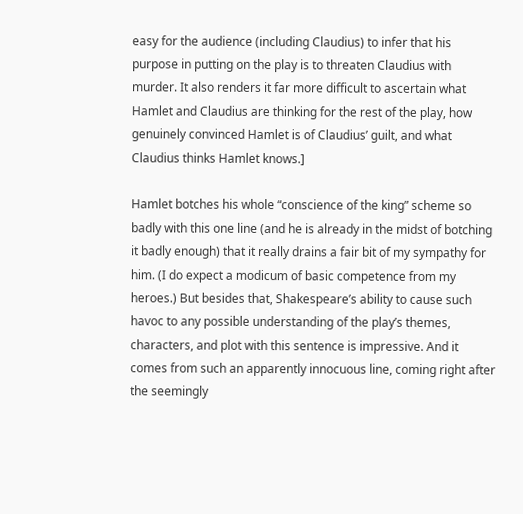easy for the audience (including Claudius) to infer that his purpose in putting on the play is to threaten Claudius with murder. It also renders it far more difficult to ascertain what Hamlet and Claudius are thinking for the rest of the play, how genuinely convinced Hamlet is of Claudius’ guilt, and what Claudius thinks Hamlet knows.]

Hamlet botches his whole “conscience of the king” scheme so badly with this one line (and he is already in the midst of botching it badly enough) that it really drains a fair bit of my sympathy for him. (I do expect a modicum of basic competence from my heroes.) But besides that, Shakespeare’s ability to cause such havoc to any possible understanding of the play’s themes, characters, and plot with this sentence is impressive. And it comes from such an apparently innocuous line, coming right after the seemingly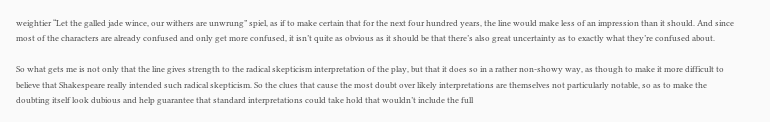weightier “Let the galled jade wince, our withers are unwrung” spiel, as if to make certain that for the next four hundred years, the line would make less of an impression than it should. And since most of the characters are already confused and only get more confused, it isn’t quite as obvious as it should be that there’s also great uncertainty as to exactly what they’re confused about.

So what gets me is not only that the line gives strength to the radical skepticism interpretation of the play, but that it does so in a rather non-showy way, as though to make it more difficult to believe that Shakespeare really intended such radical skepticism. So the clues that cause the most doubt over likely interpretations are themselves not particularly notable, so as to make the doubting itself look dubious and help guarantee that standard interpretations could take hold that wouldn’t include the full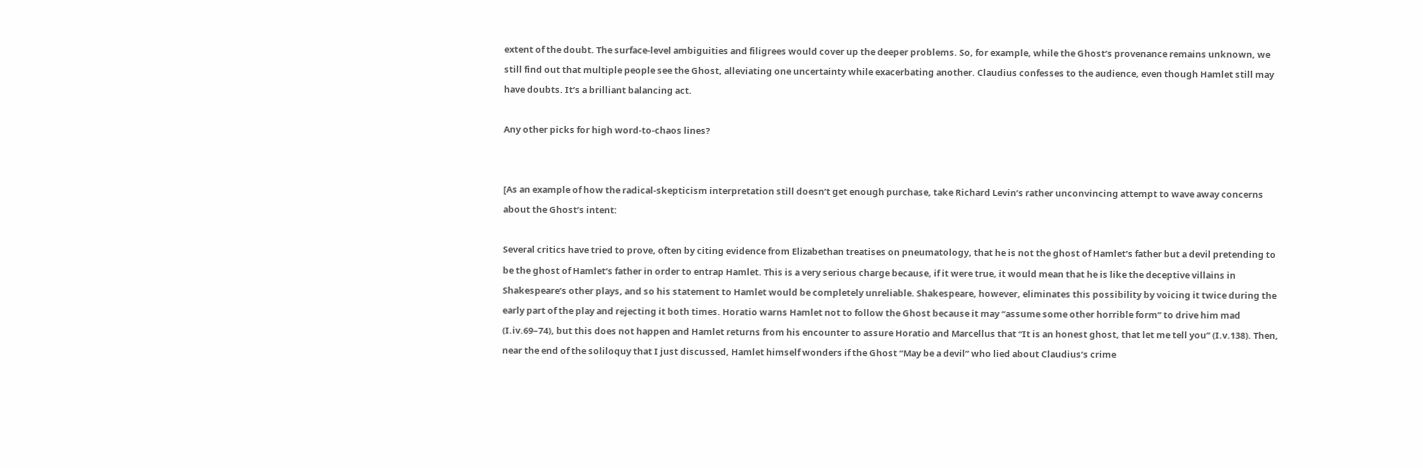extent of the doubt. The surface-level ambiguities and filigrees would cover up the deeper problems. So, for example, while the Ghost’s provenance remains unknown, we still find out that multiple people see the Ghost, alleviating one uncertainty while exacerbating another. Claudius confesses to the audience, even though Hamlet still may have doubts. It’s a brilliant balancing act.

Any other picks for high word-to-chaos lines?


[As an example of how the radical-skepticism interpretation still doesn’t get enough purchase, take Richard Levin’s rather unconvincing attempt to wave away concerns about the Ghost’s intent:

Several critics have tried to prove, often by citing evidence from Elizabethan treatises on pneumatology, that he is not the ghost of Hamlet’s father but a devil pretending to be the ghost of Hamlet’s father in order to entrap Hamlet. This is a very serious charge because, if it were true, it would mean that he is like the deceptive villains in Shakespeare’s other plays, and so his statement to Hamlet would be completely unreliable. Shakespeare, however, eliminates this possibility by voicing it twice during the early part of the play and rejecting it both times. Horatio warns Hamlet not to follow the Ghost because it may “assume some other horrible form” to drive him mad (I.iv.69–74), but this does not happen and Hamlet returns from his encounter to assure Horatio and Marcellus that “It is an honest ghost, that let me tell you” (I.v.138). Then, near the end of the soliloquy that I just discussed, Hamlet himself wonders if the Ghost “May be a devil” who lied about Claudius’s crime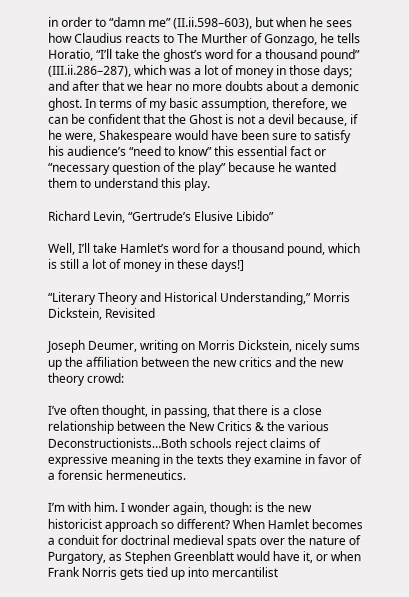in order to “damn me” (II.ii.598–603), but when he sees how Claudius reacts to The Murther of Gonzago, he tells Horatio, “I’ll take the ghost’s word for a thousand pound” (III.ii.286–287), which was a lot of money in those days; and after that we hear no more doubts about a demonic ghost. In terms of my basic assumption, therefore, we can be confident that the Ghost is not a devil because, if he were, Shakespeare would have been sure to satisfy his audience’s “need to know” this essential fact or “necessary question of the play” because he wanted them to understand this play.

Richard Levin, “Gertrude’s Elusive Libido”

Well, I’ll take Hamlet’s word for a thousand pound, which is still a lot of money in these days!]

“Literary Theory and Historical Understanding,” Morris Dickstein, Revisited

Joseph Deumer, writing on Morris Dickstein, nicely sums up the affiliation between the new critics and the new theory crowd:

I’ve often thought, in passing, that there is a close relationship between the New Critics & the various Deconstructionists…Both schools reject claims of expressive meaning in the texts they examine in favor of a forensic hermeneutics.

I’m with him. I wonder again, though: is the new historicist approach so different? When Hamlet becomes a conduit for doctrinal medieval spats over the nature of Purgatory, as Stephen Greenblatt would have it, or when Frank Norris gets tied up into mercantilist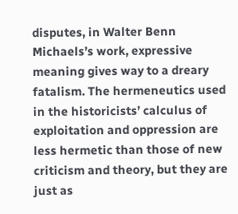disputes, in Walter Benn Michaels’s work, expressive meaning gives way to a dreary fatalism. The hermeneutics used in the historicists’ calculus of exploitation and oppression are less hermetic than those of new criticism and theory, but they are just as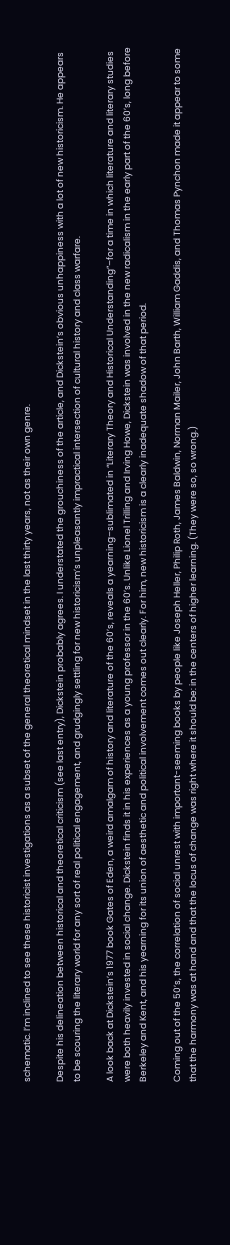schematic. I’m inclined to see these historicist investigations as a subset of the general theoretical mindset in the last thirty years, not as their own genre.

Despite his delineation between historical and theoretical criticism (see last entry), Dickstein probably agrees. I understated the grouchiness of the article, and Dickstein’s obvious unhappiness with a lot of new historicism. He appears to be scouring the literary world for any sort of real political engagement, and grudgingly settling for new historicism’s unpleasantly impractical intersection of cultural history and class warfare.

A look back at Dickstein’s 1977 book Gates of Eden, a weird amalgam of history and literature of the 60’s, reveals a yearning–sublimated in “Literary Theory and Historical Understanding”–for a time in which literature and literary studies were both heavily invested in social change. Dickstein finds it in his experiences as a young professor in the 60’s. Unlike Lionel Trilling and Irving Howe, Dickstein was involved in the new radicalism in the early part of the 60’s, long before Berkeley and Kent, and his yearning for its union of aesthetic and political involvement comes out clearly. For him, new historicism is a clearly inadequate shadow of that period.

Coming out of the 50’s, the correlation of social unrest with important-seeming books by people like Joseph Heller, Philip Roth, James Baldwin, Norman Mailer, John Barth, William Gaddis, and Thomas Pynchon made it appear to some that the harmony was at hand and that the locus of change was right where it should be: in the centers of higher learning. (They were so, so wrong.)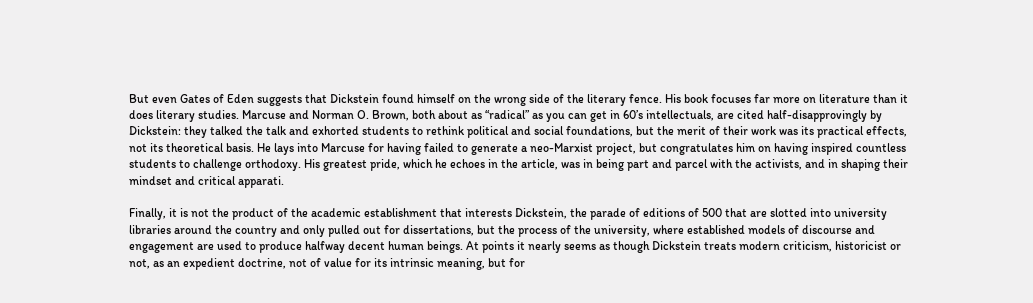But even Gates of Eden suggests that Dickstein found himself on the wrong side of the literary fence. His book focuses far more on literature than it does literary studies. Marcuse and Norman O. Brown, both about as “radical” as you can get in 60’s intellectuals, are cited half-disapprovingly by Dickstein: they talked the talk and exhorted students to rethink political and social foundations, but the merit of their work was its practical effects, not its theoretical basis. He lays into Marcuse for having failed to generate a neo-Marxist project, but congratulates him on having inspired countless students to challenge orthodoxy. His greatest pride, which he echoes in the article, was in being part and parcel with the activists, and in shaping their mindset and critical apparati.

Finally, it is not the product of the academic establishment that interests Dickstein, the parade of editions of 500 that are slotted into university libraries around the country and only pulled out for dissertations, but the process of the university, where established models of discourse and engagement are used to produce halfway decent human beings. At points it nearly seems as though Dickstein treats modern criticism, historicist or not, as an expedient doctrine, not of value for its intrinsic meaning, but for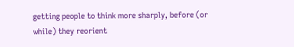getting people to think more sharply, before (or while) they reorient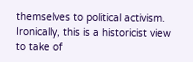themselves to political activism. Ironically, this is a historicist view to take of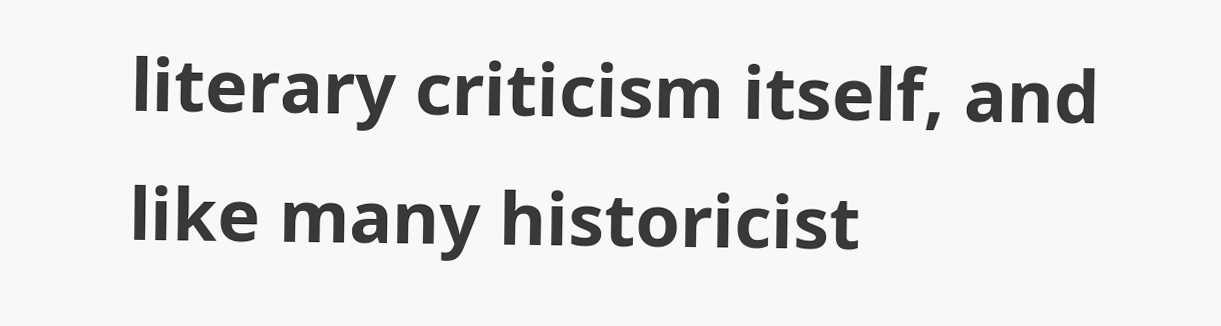literary criticism itself, and like many historicist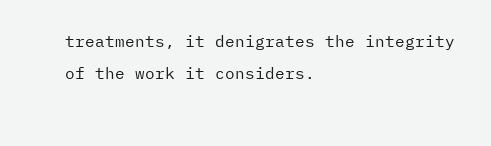treatments, it denigrates the integrity of the work it considers.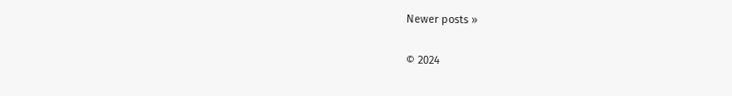Newer posts »

© 2024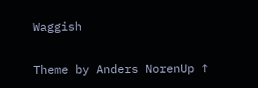Waggish

Theme by Anders NorenUp ↑